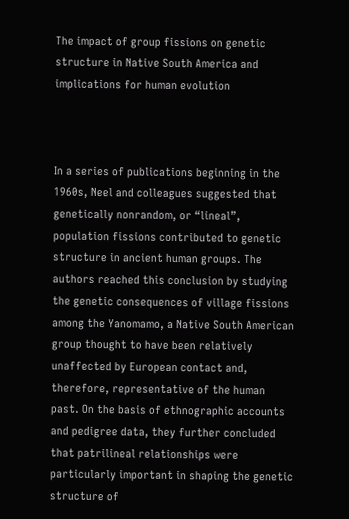The impact of group fissions on genetic structure in Native South America and implications for human evolution



In a series of publications beginning in the 1960s, Neel and colleagues suggested that genetically nonrandom, or “lineal”, population fissions contributed to genetic structure in ancient human groups. The authors reached this conclusion by studying the genetic consequences of village fissions among the Yanomamo, a Native South American group thought to have been relatively unaffected by European contact and, therefore, representative of the human past. On the basis of ethnographic accounts and pedigree data, they further concluded that patrilineal relationships were particularly important in shaping the genetic structure of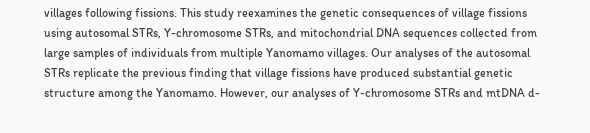villages following fissions. This study reexamines the genetic consequences of village fissions using autosomal STRs, Y-chromosome STRs, and mitochondrial DNA sequences collected from large samples of individuals from multiple Yanomamo villages. Our analyses of the autosomal STRs replicate the previous finding that village fissions have produced substantial genetic structure among the Yanomamo. However, our analyses of Y-chromosome STRs and mtDNA d-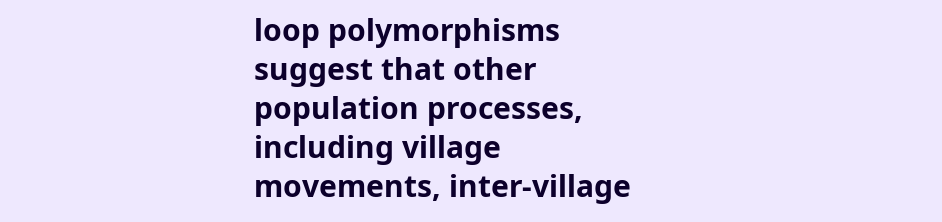loop polymorphisms suggest that other population processes, including village movements, inter-village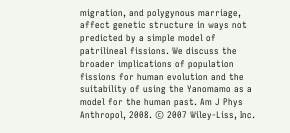migration, and polygynous marriage, affect genetic structure in ways not predicted by a simple model of patrilineal fissions. We discuss the broader implications of population fissions for human evolution and the suitability of using the Yanomamo as a model for the human past. Am J Phys Anthropol, 2008. © 2007 Wiley-Liss, Inc.